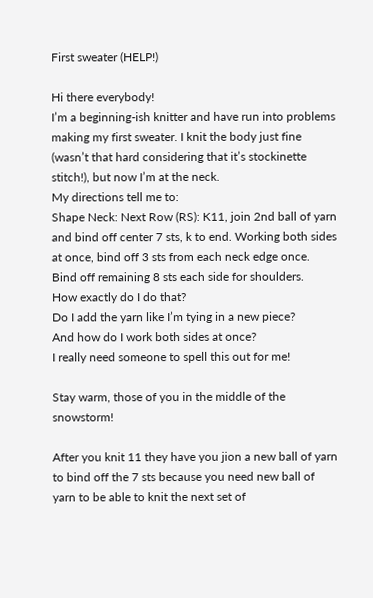First sweater (HELP!)

Hi there everybody!
I’m a beginning-ish knitter and have run into problems making my first sweater. I knit the body just fine (wasn’t that hard considering that it’s stockinette stitch!), but now I’m at the neck.
My directions tell me to:
Shape Neck: Next Row (RS): K11, join 2nd ball of yarn and bind off center 7 sts, k to end. Working both sides at once, bind off 3 sts from each neck edge once. Bind off remaining 8 sts each side for shoulders.
How exactly do I do that?
Do I add the yarn like I’m tying in a new piece?
And how do I work both sides at once?
I really need someone to spell this out for me!

Stay warm, those of you in the middle of the snowstorm!

After you knit 11 they have you jion a new ball of yarn to bind off the 7 sts because you need new ball of yarn to be able to knit the next set of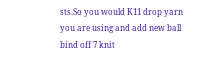sts.So you would K11 drop yarn you are using and add new ball bind off 7 knit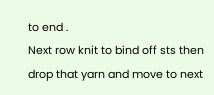to end .
Next row knit to bind off sts then drop that yarn and move to next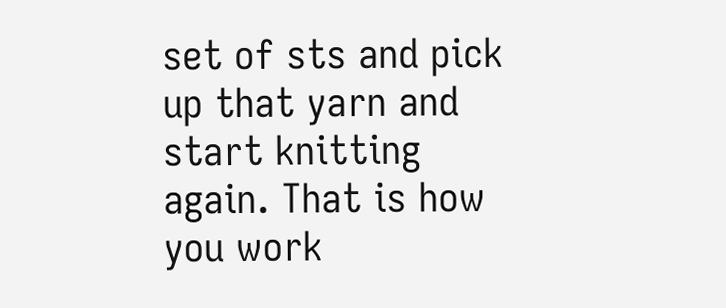set of sts and pick up that yarn and start knitting again. That is how you work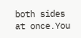both sides at once.You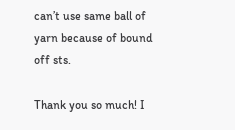can’t use same ball of yarn because of bound off sts.

Thank you so much! I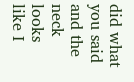did what you said and the neck looks like I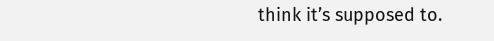think it’s supposed to.